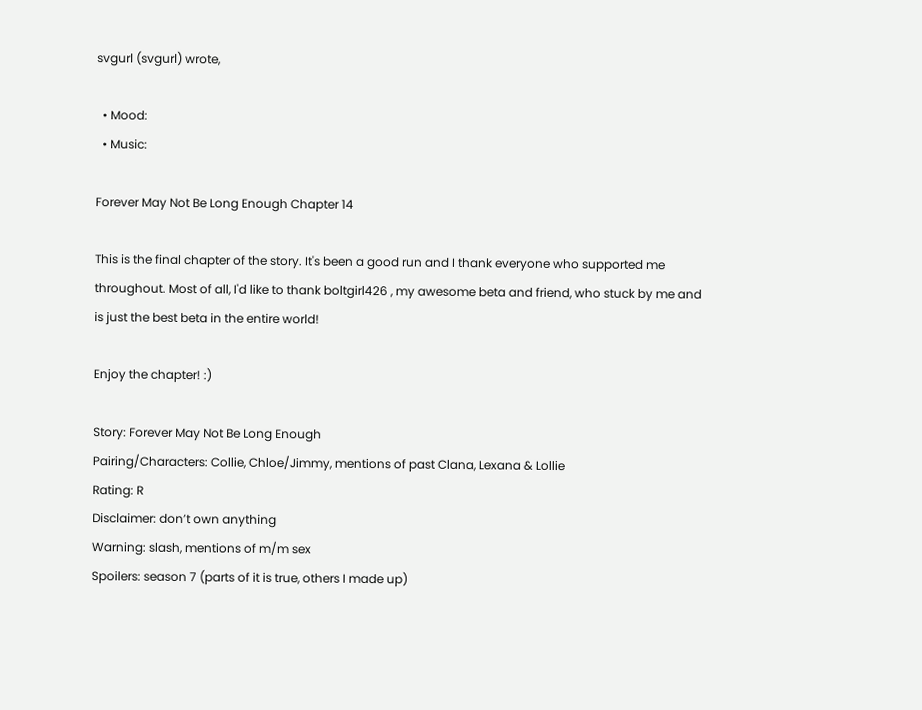svgurl (svgurl) wrote,

  • Mood:
  • Music:

Forever May Not Be Long Enough Chapter 14

This is the final chapter of the story. It's been a good run and I thank everyone who supported me throughout. Most of all, I'd like to thank boltgirl426 , my awesome beta and friend, who stuck by me and is just the best beta in the entire world!

Enjoy the chapter! :)

Story: Forever May Not Be Long Enough
Pairing/Characters: Collie, Chloe/Jimmy, mentions of past Clana, Lexana & Lollie
Rating: R
Disclaimer: don’t own anything
Warning: slash, mentions of m/m sex
Spoilers: season 7 (parts of it is true, others I made up)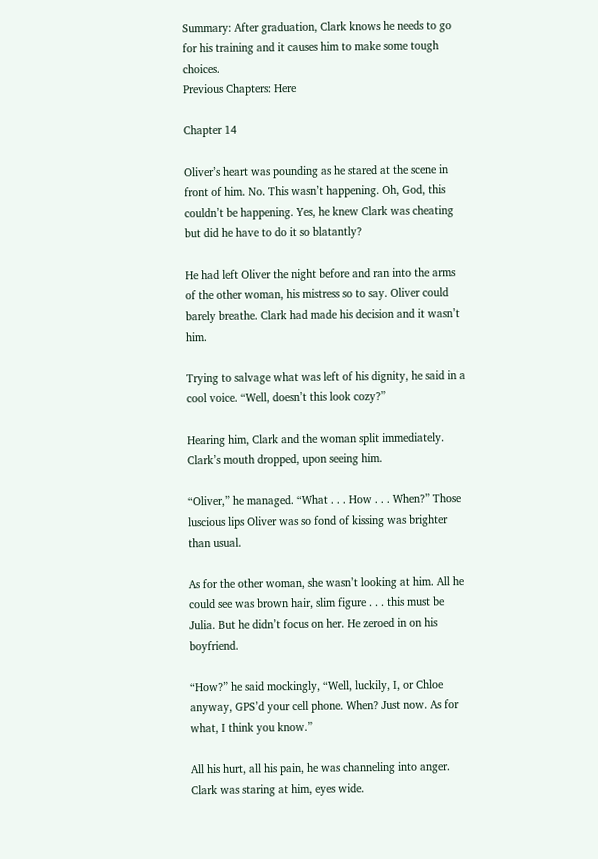Summary: After graduation, Clark knows he needs to go for his training and it causes him to make some tough choices.
Previous Chapters: Here

Chapter 14

Oliver’s heart was pounding as he stared at the scene in front of him. No. This wasn’t happening. Oh, God, this couldn’t be happening. Yes, he knew Clark was cheating but did he have to do it so blatantly?

He had left Oliver the night before and ran into the arms of the other woman, his mistress so to say. Oliver could barely breathe. Clark had made his decision and it wasn’t him.

Trying to salvage what was left of his dignity, he said in a cool voice. “Well, doesn’t this look cozy?”

Hearing him, Clark and the woman split immediately. Clark’s mouth dropped, upon seeing him.

“Oliver,” he managed. “What . . . How . . . When?” Those luscious lips Oliver was so fond of kissing was brighter than usual.

As for the other woman, she wasn’t looking at him. All he could see was brown hair, slim figure . . . this must be Julia. But he didn’t focus on her. He zeroed in on his boyfriend.

“How?” he said mockingly, “Well, luckily, I, or Chloe anyway, GPS’d your cell phone. When? Just now. As for what, I think you know.”

All his hurt, all his pain, he was channeling into anger. Clark was staring at him, eyes wide.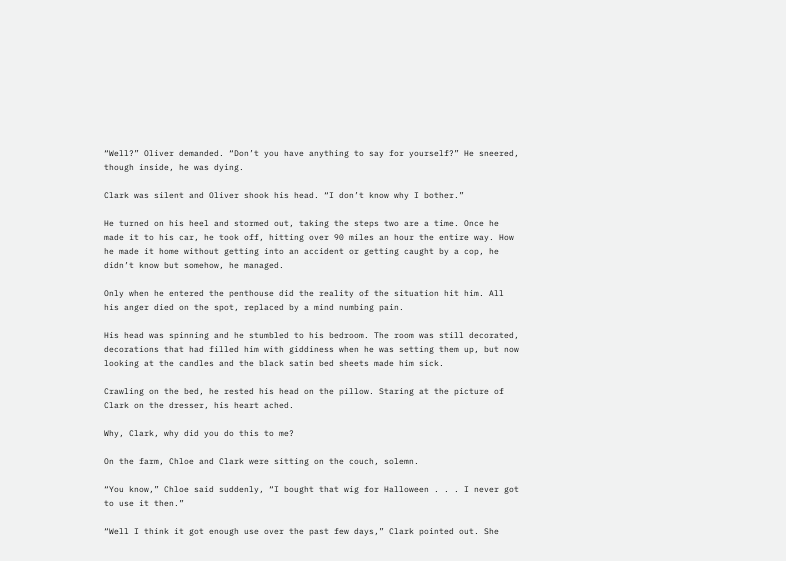“Well?” Oliver demanded. “Don’t you have anything to say for yourself?” He sneered, though inside, he was dying.

Clark was silent and Oliver shook his head. “I don’t know why I bother.”

He turned on his heel and stormed out, taking the steps two are a time. Once he made it to his car, he took off, hitting over 90 miles an hour the entire way. How he made it home without getting into an accident or getting caught by a cop, he didn’t know but somehow, he managed.

Only when he entered the penthouse did the reality of the situation hit him. All his anger died on the spot, replaced by a mind numbing pain.

His head was spinning and he stumbled to his bedroom. The room was still decorated, decorations that had filled him with giddiness when he was setting them up, but now looking at the candles and the black satin bed sheets made him sick.

Crawling on the bed, he rested his head on the pillow. Staring at the picture of Clark on the dresser, his heart ached.

Why, Clark, why did you do this to me?

On the farm, Chloe and Clark were sitting on the couch, solemn.

“You know,” Chloe said suddenly, “I bought that wig for Halloween . . . I never got to use it then.”

“Well I think it got enough use over the past few days,” Clark pointed out. She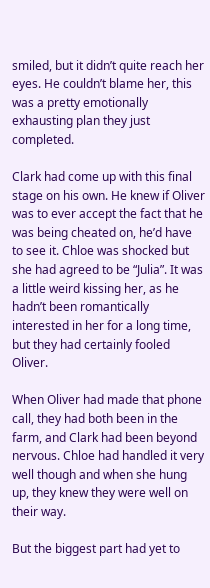smiled, but it didn’t quite reach her eyes. He couldn’t blame her, this was a pretty emotionally exhausting plan they just completed.

Clark had come up with this final stage on his own. He knew if Oliver was to ever accept the fact that he was being cheated on, he’d have to see it. Chloe was shocked but she had agreed to be “Julia”. It was a little weird kissing her, as he hadn’t been romantically interested in her for a long time, but they had certainly fooled Oliver.

When Oliver had made that phone call, they had both been in the farm, and Clark had been beyond nervous. Chloe had handled it very well though and when she hung up, they knew they were well on their way.

But the biggest part had yet to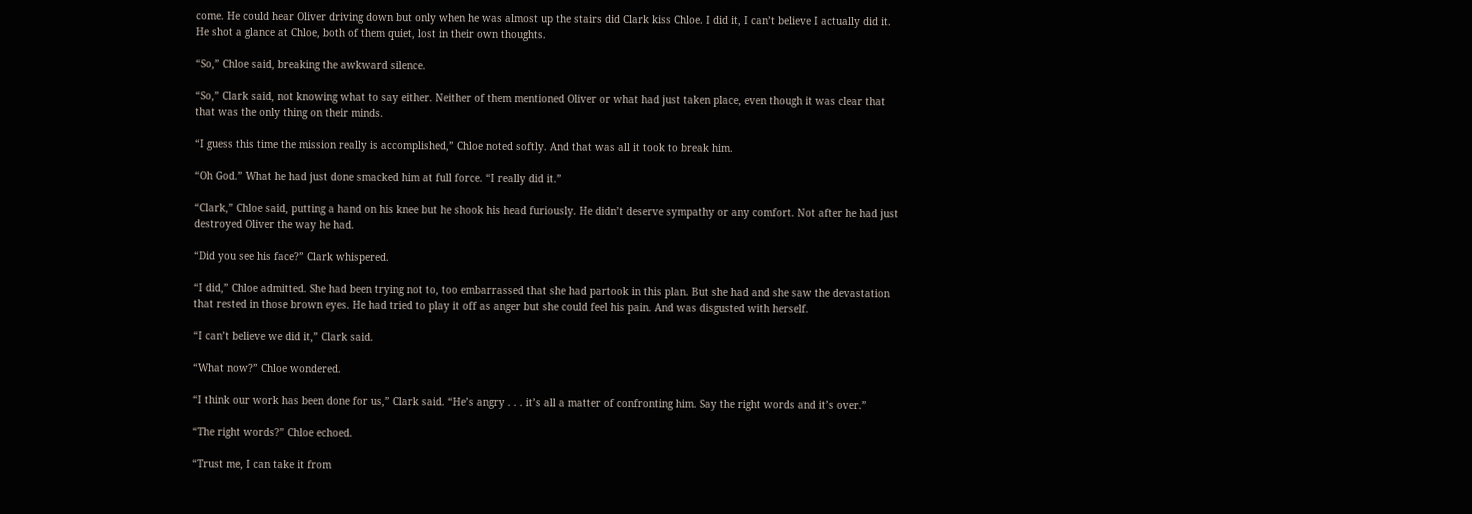come. He could hear Oliver driving down but only when he was almost up the stairs did Clark kiss Chloe. I did it, I can’t believe I actually did it. He shot a glance at Chloe, both of them quiet, lost in their own thoughts.

“So,” Chloe said, breaking the awkward silence.

“So,” Clark said, not knowing what to say either. Neither of them mentioned Oliver or what had just taken place, even though it was clear that that was the only thing on their minds.

“I guess this time the mission really is accomplished,” Chloe noted softly. And that was all it took to break him.

“Oh God.” What he had just done smacked him at full force. “I really did it.”

“Clark,” Chloe said, putting a hand on his knee but he shook his head furiously. He didn’t deserve sympathy or any comfort. Not after he had just destroyed Oliver the way he had.

“Did you see his face?” Clark whispered.

“I did,” Chloe admitted. She had been trying not to, too embarrassed that she had partook in this plan. But she had and she saw the devastation that rested in those brown eyes. He had tried to play it off as anger but she could feel his pain. And was disgusted with herself.

“I can’t believe we did it,” Clark said.

“What now?” Chloe wondered.

“I think our work has been done for us,” Clark said. “He’s angry . . . it’s all a matter of confronting him. Say the right words and it’s over.”

“The right words?” Chloe echoed.

“Trust me, I can take it from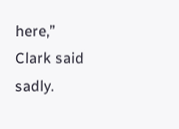here,” Clark said sadly.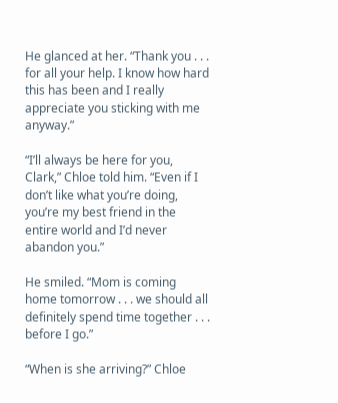He glanced at her. “Thank you . . . for all your help. I know how hard this has been and I really appreciate you sticking with me anyway.”

“I’ll always be here for you, Clark,” Chloe told him. “Even if I don’t like what you’re doing, you’re my best friend in the entire world and I’d never abandon you.”

He smiled. “Mom is coming home tomorrow . . . we should all definitely spend time together . . . before I go.”

“When is she arriving?” Chloe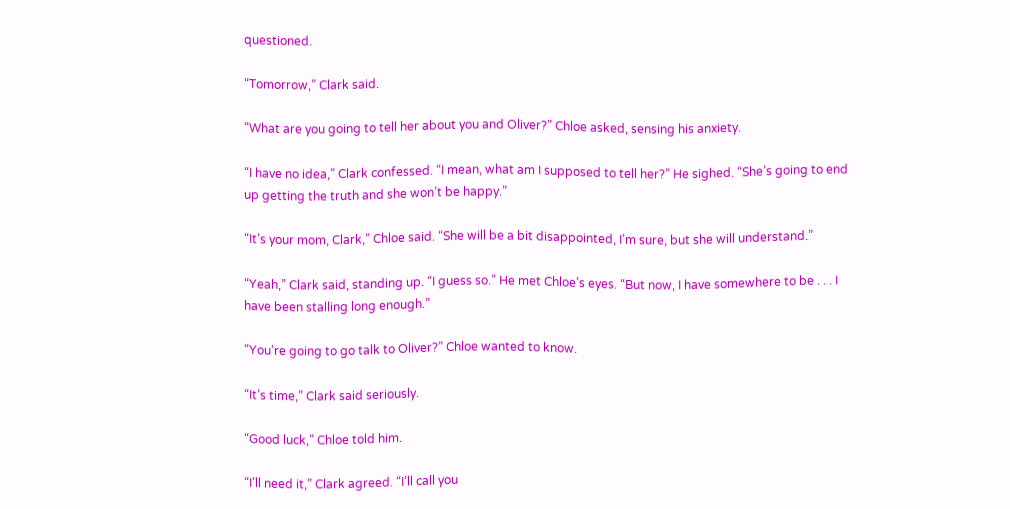questioned.

“Tomorrow,” Clark said.

“What are you going to tell her about you and Oliver?” Chloe asked, sensing his anxiety.

“I have no idea,” Clark confessed. “I mean, what am I supposed to tell her?” He sighed. “She’s going to end up getting the truth and she won’t be happy.”

“It’s your mom, Clark,” Chloe said. “She will be a bit disappointed, I’m sure, but she will understand.”

“Yeah,” Clark said, standing up. “I guess so.” He met Chloe’s eyes. “But now, I have somewhere to be . . . I have been stalling long enough.”

“You’re going to go talk to Oliver?” Chloe wanted to know.

“It’s time,” Clark said seriously.

“Good luck,” Chloe told him.

“I’ll need it,” Clark agreed. “I’ll call you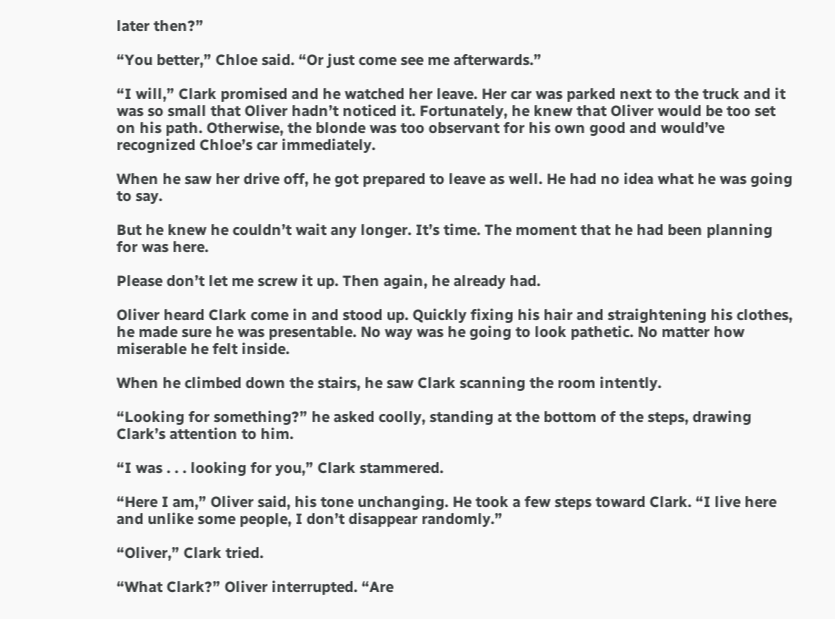later then?”

“You better,” Chloe said. “Or just come see me afterwards.”

“I will,” Clark promised and he watched her leave. Her car was parked next to the truck and it was so small that Oliver hadn’t noticed it. Fortunately, he knew that Oliver would be too set on his path. Otherwise, the blonde was too observant for his own good and would’ve recognized Chloe’s car immediately.

When he saw her drive off, he got prepared to leave as well. He had no idea what he was going to say.

But he knew he couldn’t wait any longer. It’s time. The moment that he had been planning for was here.

Please don’t let me screw it up. Then again, he already had.

Oliver heard Clark come in and stood up. Quickly fixing his hair and straightening his clothes, he made sure he was presentable. No way was he going to look pathetic. No matter how miserable he felt inside.

When he climbed down the stairs, he saw Clark scanning the room intently.

“Looking for something?” he asked coolly, standing at the bottom of the steps, drawing Clark’s attention to him.

“I was . . . looking for you,” Clark stammered.

“Here I am,” Oliver said, his tone unchanging. He took a few steps toward Clark. “I live here and unlike some people, I don’t disappear randomly.”

“Oliver,” Clark tried.

“What Clark?” Oliver interrupted. “Are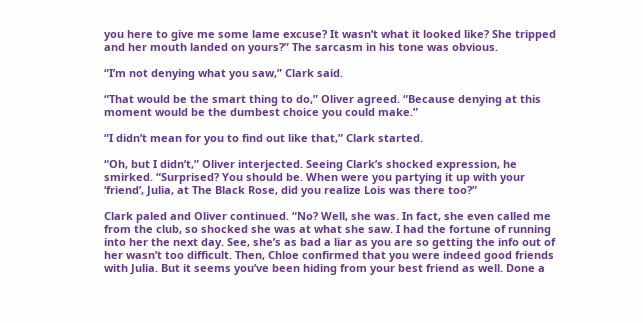you here to give me some lame excuse? It wasn’t what it looked like? She tripped and her mouth landed on yours?” The sarcasm in his tone was obvious.

“I’m not denying what you saw,” Clark said.

“That would be the smart thing to do,” Oliver agreed. “Because denying at this moment would be the dumbest choice you could make.”

“I didn’t mean for you to find out like that,” Clark started.

“Oh, but I didn’t,” Oliver interjected. Seeing Clark’s shocked expression, he smirked. “Surprised? You should be. When were you partying it up with your ‘friend’, Julia, at The Black Rose, did you realize Lois was there too?”

Clark paled and Oliver continued. “No? Well, she was. In fact, she even called me from the club, so shocked she was at what she saw. I had the fortune of running into her the next day. See, she’s as bad a liar as you are so getting the info out of her wasn’t too difficult. Then, Chloe confirmed that you were indeed good friends with Julia. But it seems you’ve been hiding from your best friend as well. Done a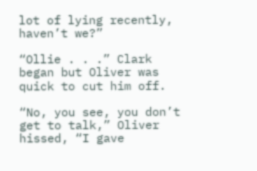lot of lying recently, haven’t we?”

“Ollie . . .” Clark began but Oliver was quick to cut him off.

“No, you see, you don’t get to talk,” Oliver hissed, “I gave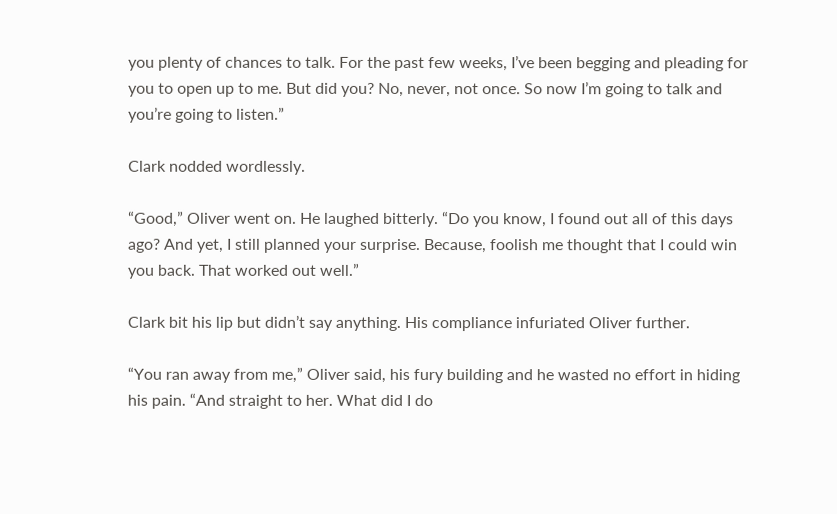you plenty of chances to talk. For the past few weeks, I’ve been begging and pleading for you to open up to me. But did you? No, never, not once. So now I’m going to talk and you’re going to listen.”

Clark nodded wordlessly.

“Good,” Oliver went on. He laughed bitterly. “Do you know, I found out all of this days ago? And yet, I still planned your surprise. Because, foolish me thought that I could win you back. That worked out well.”

Clark bit his lip but didn’t say anything. His compliance infuriated Oliver further.

“You ran away from me,” Oliver said, his fury building and he wasted no effort in hiding his pain. “And straight to her. What did I do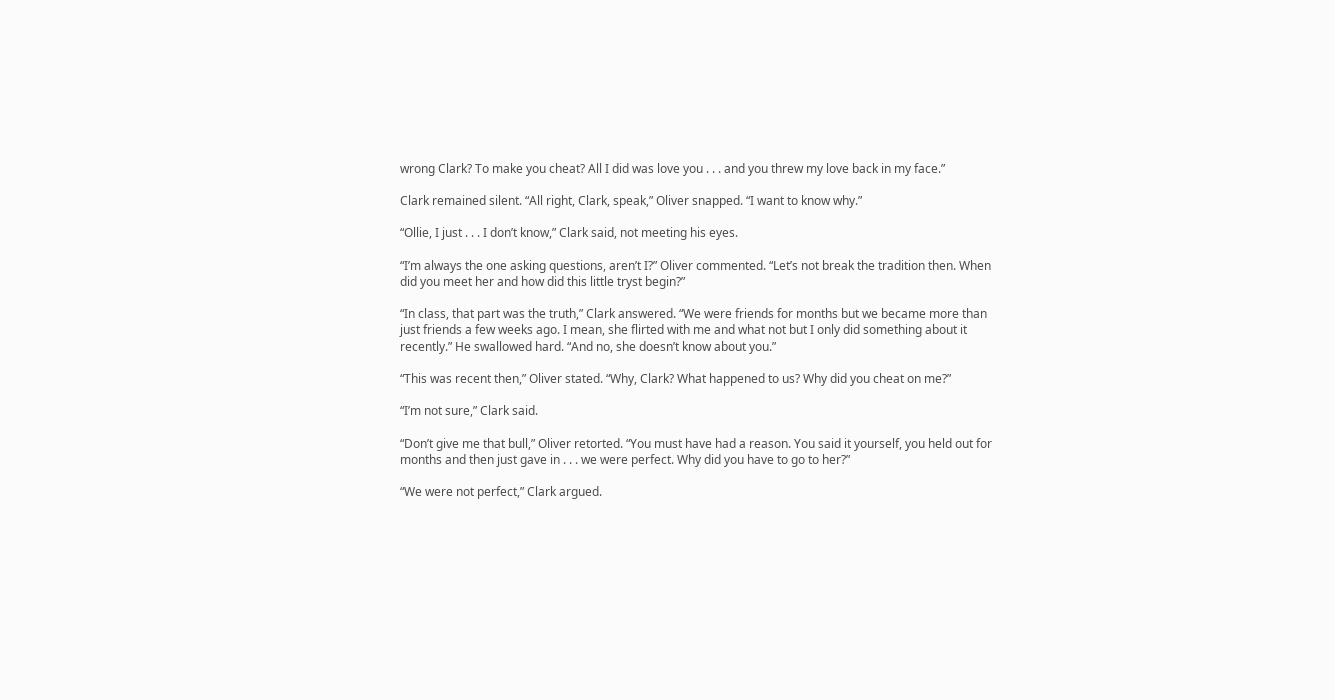wrong Clark? To make you cheat? All I did was love you . . . and you threw my love back in my face.”

Clark remained silent. “All right, Clark, speak,” Oliver snapped. “I want to know why.”

“Ollie, I just . . . I don’t know,” Clark said, not meeting his eyes.

“I’m always the one asking questions, aren’t I?” Oliver commented. “Let’s not break the tradition then. When did you meet her and how did this little tryst begin?”

“In class, that part was the truth,” Clark answered. “We were friends for months but we became more than just friends a few weeks ago. I mean, she flirted with me and what not but I only did something about it recently.” He swallowed hard. “And no, she doesn’t know about you.”

“This was recent then,” Oliver stated. “Why, Clark? What happened to us? Why did you cheat on me?”

“I’m not sure,” Clark said.

“Don’t give me that bull,” Oliver retorted. “You must have had a reason. You said it yourself, you held out for months and then just gave in . . . we were perfect. Why did you have to go to her?”

“We were not perfect,” Clark argued.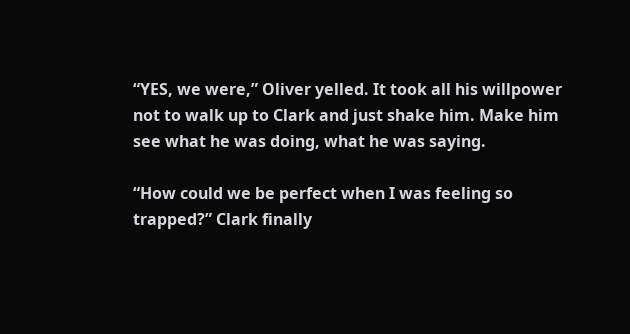“YES, we were,” Oliver yelled. It took all his willpower not to walk up to Clark and just shake him. Make him see what he was doing, what he was saying.

“How could we be perfect when I was feeling so trapped?” Clark finally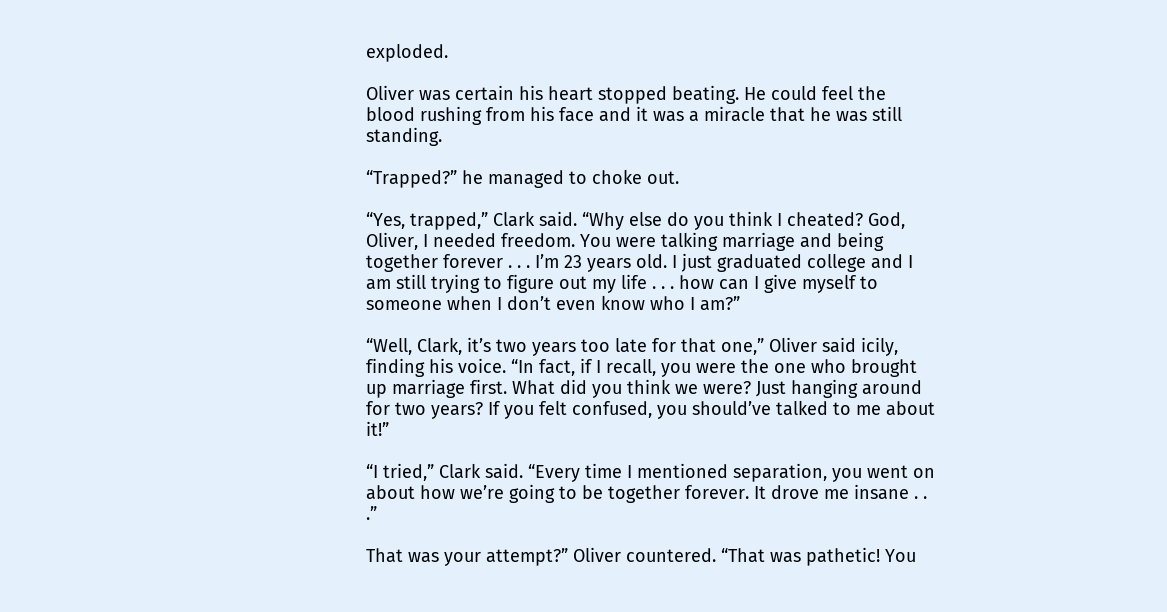exploded.

Oliver was certain his heart stopped beating. He could feel the blood rushing from his face and it was a miracle that he was still standing.

“Trapped?” he managed to choke out.

“Yes, trapped,” Clark said. “Why else do you think I cheated? God, Oliver, I needed freedom. You were talking marriage and being together forever . . . I’m 23 years old. I just graduated college and I am still trying to figure out my life . . . how can I give myself to someone when I don’t even know who I am?”

“Well, Clark, it’s two years too late for that one,” Oliver said icily, finding his voice. “In fact, if I recall, you were the one who brought up marriage first. What did you think we were? Just hanging around for two years? If you felt confused, you should’ve talked to me about it!”

“I tried,” Clark said. “Every time I mentioned separation, you went on about how we’re going to be together forever. It drove me insane . . .”

That was your attempt?” Oliver countered. “That was pathetic! You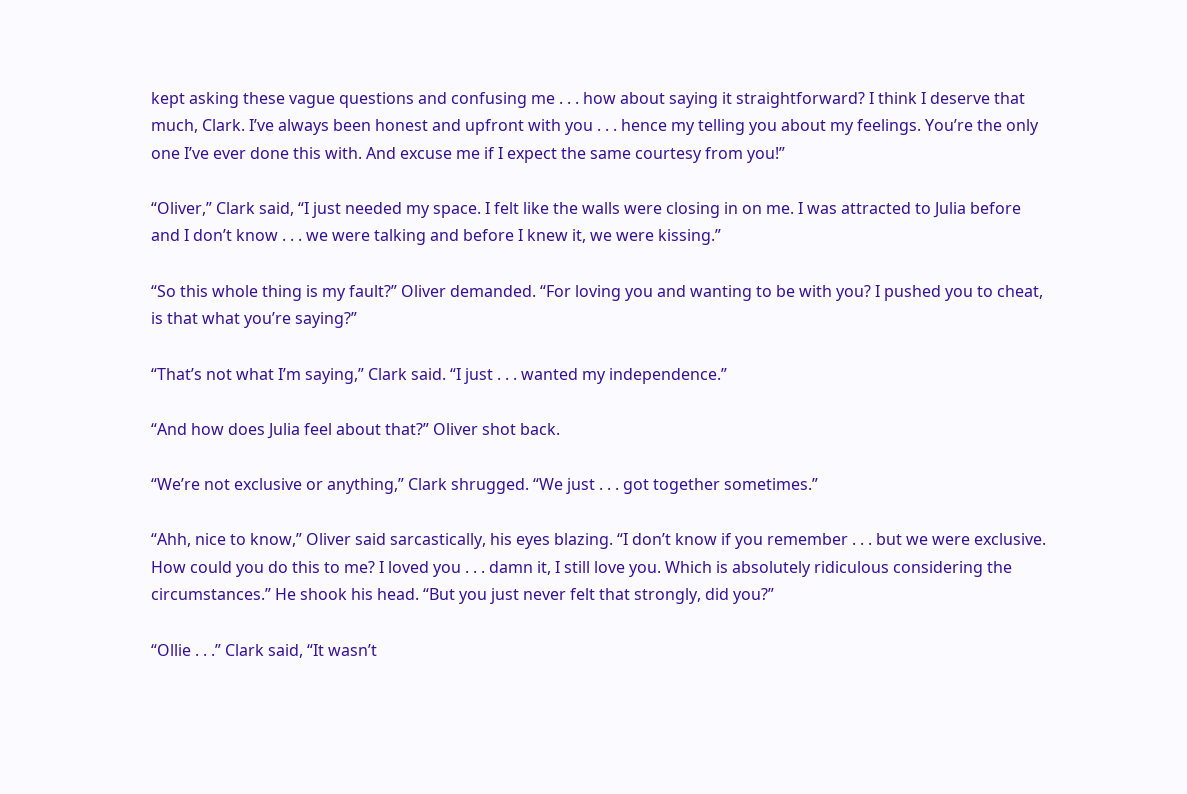kept asking these vague questions and confusing me . . . how about saying it straightforward? I think I deserve that much, Clark. I’ve always been honest and upfront with you . . . hence my telling you about my feelings. You’re the only one I’ve ever done this with. And excuse me if I expect the same courtesy from you!”

“Oliver,” Clark said, “I just needed my space. I felt like the walls were closing in on me. I was attracted to Julia before and I don’t know . . . we were talking and before I knew it, we were kissing.”

“So this whole thing is my fault?” Oliver demanded. “For loving you and wanting to be with you? I pushed you to cheat, is that what you’re saying?”

“That’s not what I’m saying,” Clark said. “I just . . . wanted my independence.”

“And how does Julia feel about that?” Oliver shot back.

“We’re not exclusive or anything,” Clark shrugged. “We just . . . got together sometimes.”

“Ahh, nice to know,” Oliver said sarcastically, his eyes blazing. “I don’t know if you remember . . . but we were exclusive. How could you do this to me? I loved you . . . damn it, I still love you. Which is absolutely ridiculous considering the circumstances.” He shook his head. “But you just never felt that strongly, did you?”

“Ollie . . .” Clark said, “It wasn’t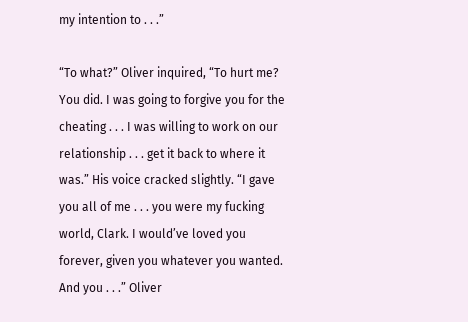my intention to . . .”

“To what?” Oliver inquired, “To hurt me? You did. I was going to forgive you for the cheating . . . I was willing to work on our relationship . . . get it back to where it was.” His voice cracked slightly. “I gave you all of me . . . you were my fucking world, Clark. I would’ve loved you forever, given you whatever you wanted. And you . . .” Oliver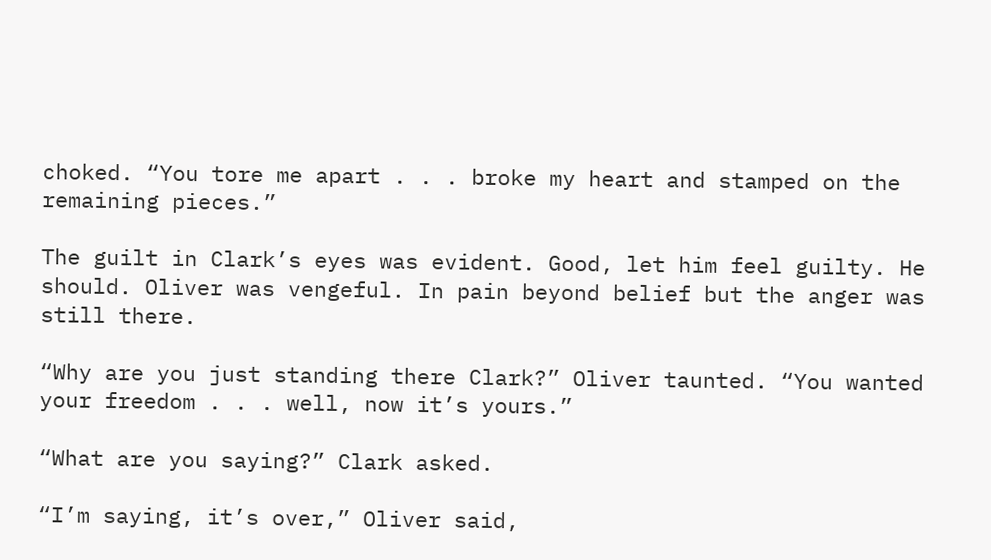choked. “You tore me apart . . . broke my heart and stamped on the remaining pieces.”

The guilt in Clark’s eyes was evident. Good, let him feel guilty. He should. Oliver was vengeful. In pain beyond belief but the anger was still there.

“Why are you just standing there Clark?” Oliver taunted. “You wanted your freedom . . . well, now it’s yours.”

“What are you saying?” Clark asked.

“I’m saying, it’s over,” Oliver said,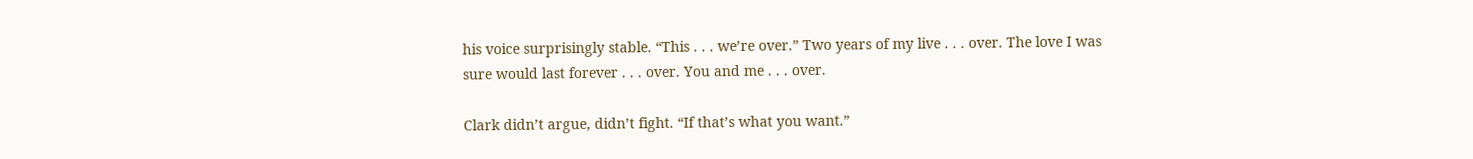his voice surprisingly stable. “This . . . we’re over.” Two years of my live . . . over. The love I was sure would last forever . . . over. You and me . . . over.

Clark didn’t argue, didn’t fight. “If that’s what you want.”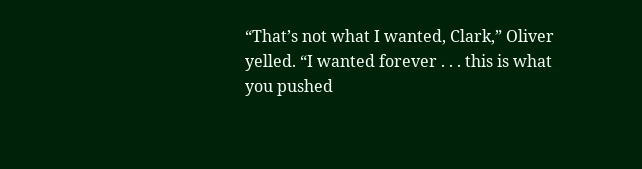“That’s not what I wanted, Clark,” Oliver yelled. “I wanted forever . . . this is what you pushed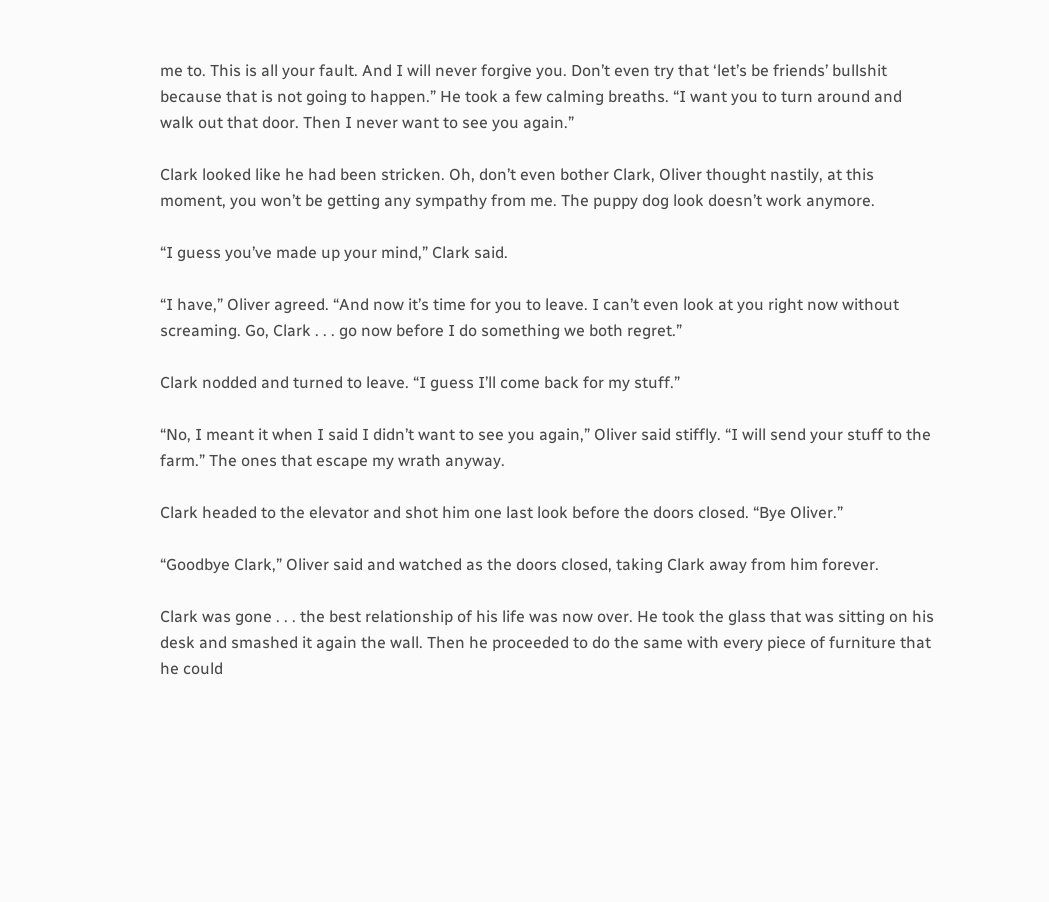me to. This is all your fault. And I will never forgive you. Don’t even try that ‘let’s be friends’ bullshit because that is not going to happen.” He took a few calming breaths. “I want you to turn around and walk out that door. Then I never want to see you again.”

Clark looked like he had been stricken. Oh, don’t even bother Clark, Oliver thought nastily, at this moment, you won’t be getting any sympathy from me. The puppy dog look doesn’t work anymore.

“I guess you’ve made up your mind,” Clark said.

“I have,” Oliver agreed. “And now it’s time for you to leave. I can’t even look at you right now without screaming. Go, Clark . . . go now before I do something we both regret.”

Clark nodded and turned to leave. “I guess I’ll come back for my stuff.”

“No, I meant it when I said I didn’t want to see you again,” Oliver said stiffly. “I will send your stuff to the farm.” The ones that escape my wrath anyway.

Clark headed to the elevator and shot him one last look before the doors closed. “Bye Oliver.”

“Goodbye Clark,” Oliver said and watched as the doors closed, taking Clark away from him forever.

Clark was gone . . . the best relationship of his life was now over. He took the glass that was sitting on his desk and smashed it again the wall. Then he proceeded to do the same with every piece of furniture that he could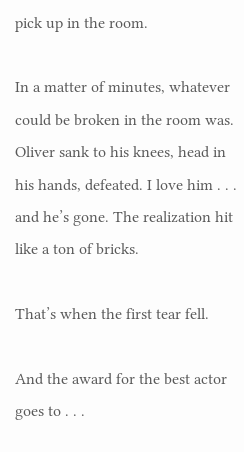pick up in the room.

In a matter of minutes, whatever could be broken in the room was. Oliver sank to his knees, head in his hands, defeated. I love him . . . and he’s gone. The realization hit like a ton of bricks.

That’s when the first tear fell.

And the award for the best actor goes to . . .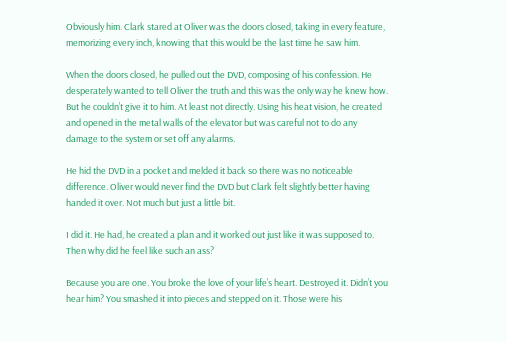Obviously him. Clark stared at Oliver was the doors closed, taking in every feature, memorizing every inch, knowing that this would be the last time he saw him.

When the doors closed, he pulled out the DVD, composing of his confession. He desperately wanted to tell Oliver the truth and this was the only way he knew how. But he couldn’t give it to him. At least not directly. Using his heat vision, he created and opened in the metal walls of the elevator but was careful not to do any damage to the system or set off any alarms.

He hid the DVD in a pocket and melded it back so there was no noticeable difference. Oliver would never find the DVD but Clark felt slightly better having handed it over. Not much but just a little bit.

I did it. He had, he created a plan and it worked out just like it was supposed to. Then why did he feel like such an ass?

Because you are one. You broke the love of your life’s heart. Destroyed it. Didn’t you hear him? You smashed it into pieces and stepped on it. Those were his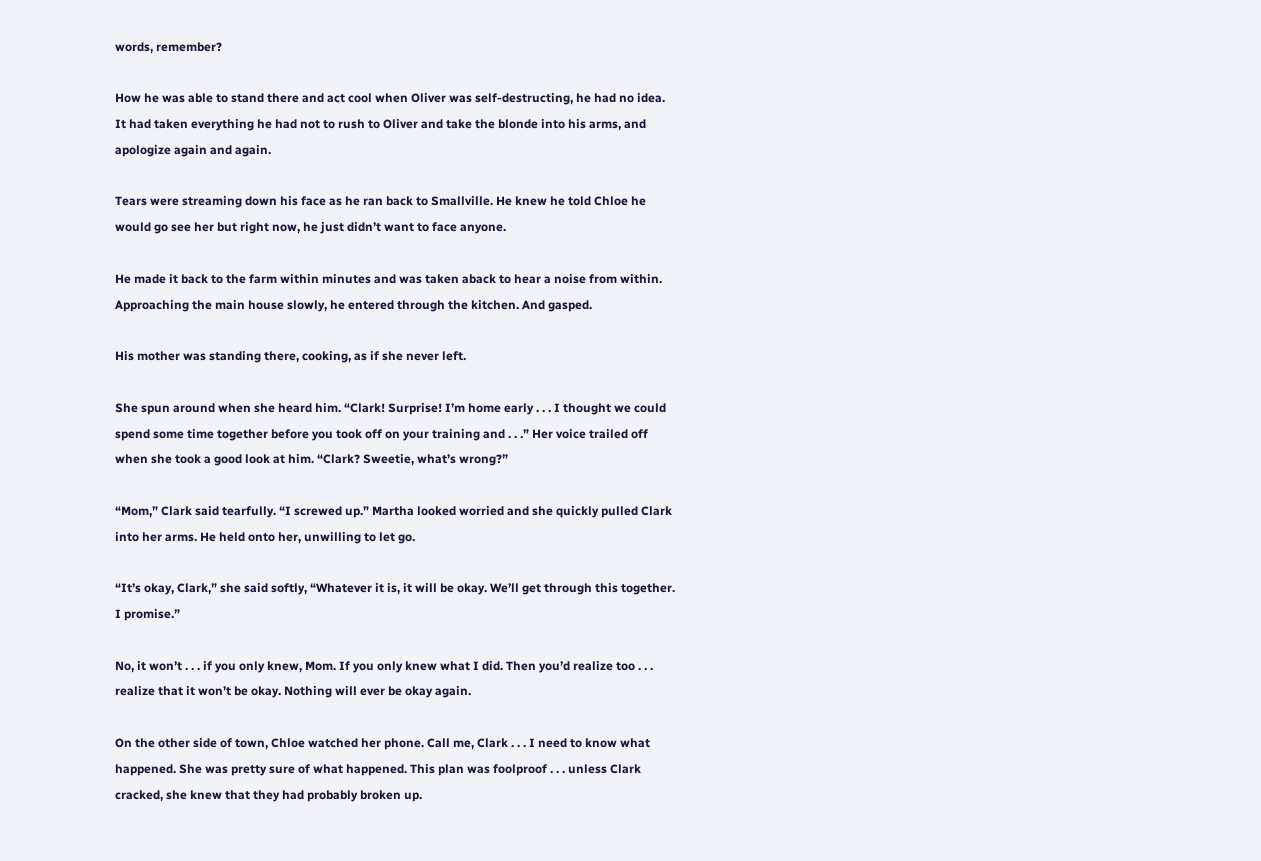words, remember?

How he was able to stand there and act cool when Oliver was self-destructing, he had no idea. It had taken everything he had not to rush to Oliver and take the blonde into his arms, and apologize again and again.

Tears were streaming down his face as he ran back to Smallville. He knew he told Chloe he would go see her but right now, he just didn’t want to face anyone.

He made it back to the farm within minutes and was taken aback to hear a noise from within. Approaching the main house slowly, he entered through the kitchen. And gasped.

His mother was standing there, cooking, as if she never left.

She spun around when she heard him. “Clark! Surprise! I’m home early . . . I thought we could spend some time together before you took off on your training and . . .” Her voice trailed off when she took a good look at him. “Clark? Sweetie, what’s wrong?”

“Mom,” Clark said tearfully. “I screwed up.” Martha looked worried and she quickly pulled Clark into her arms. He held onto her, unwilling to let go.

“It’s okay, Clark,” she said softly, “Whatever it is, it will be okay. We’ll get through this together. I promise.”

No, it won’t . . . if you only knew, Mom. If you only knew what I did. Then you’d realize too . . . realize that it won’t be okay. Nothing will ever be okay again.

On the other side of town, Chloe watched her phone. Call me, Clark . . . I need to know what happened. She was pretty sure of what happened. This plan was foolproof . . . unless Clark cracked, she knew that they had probably broken up.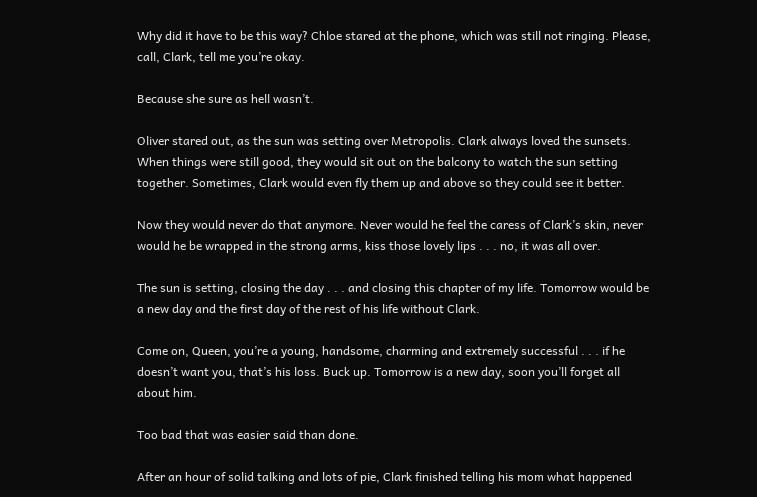Why did it have to be this way? Chloe stared at the phone, which was still not ringing. Please, call, Clark, tell me you’re okay.

Because she sure as hell wasn’t.

Oliver stared out, as the sun was setting over Metropolis. Clark always loved the sunsets. When things were still good, they would sit out on the balcony to watch the sun setting together. Sometimes, Clark would even fly them up and above so they could see it better.

Now they would never do that anymore. Never would he feel the caress of Clark’s skin, never would he be wrapped in the strong arms, kiss those lovely lips . . . no, it was all over.

The sun is setting, closing the day . . . and closing this chapter of my life. Tomorrow would be a new day and the first day of the rest of his life without Clark.

Come on, Queen, you’re a young, handsome, charming and extremely successful . . . if he doesn’t want you, that’s his loss. Buck up. Tomorrow is a new day, soon you’ll forget all about him.

Too bad that was easier said than done.

After an hour of solid talking and lots of pie, Clark finished telling his mom what happened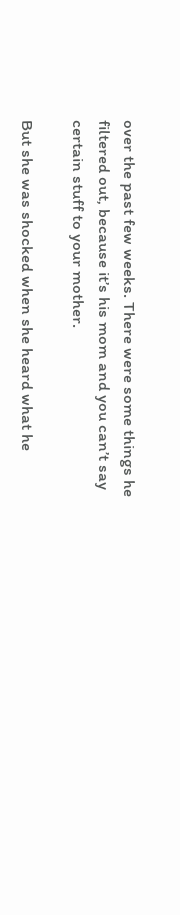over the past few weeks. There were some things he filtered out, because it’s his mom and you can’t say certain stuff to your mother.

But she was shocked when she heard what he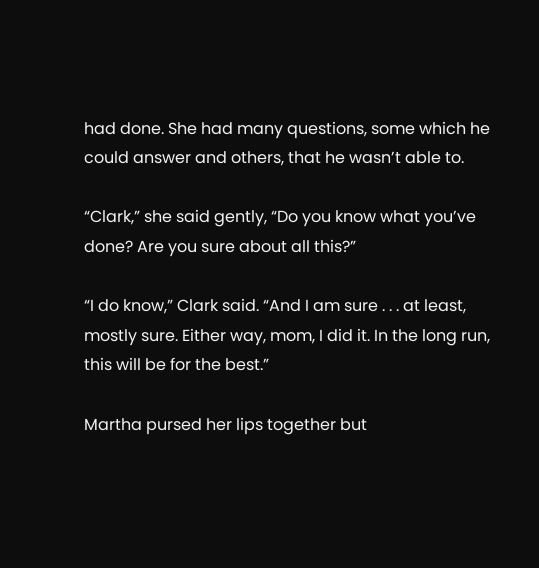had done. She had many questions, some which he could answer and others, that he wasn’t able to.

“Clark,” she said gently, “Do you know what you’ve done? Are you sure about all this?”

“I do know,” Clark said. “And I am sure . . . at least, mostly sure. Either way, mom, I did it. In the long run, this will be for the best.”

Martha pursed her lips together but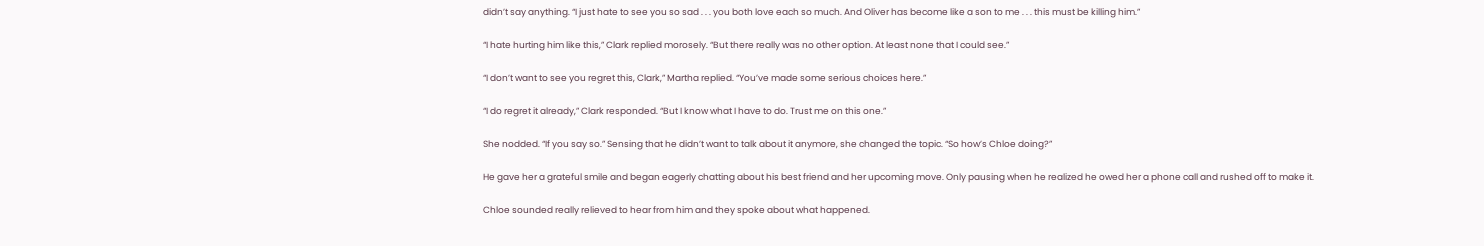didn’t say anything. “I just hate to see you so sad . . . you both love each so much. And Oliver has become like a son to me . . . this must be killing him.”

“I hate hurting him like this,” Clark replied morosely. “But there really was no other option. At least none that I could see.”

“I don’t want to see you regret this, Clark,” Martha replied. “You’ve made some serious choices here.”

“I do regret it already,” Clark responded. “But I know what I have to do. Trust me on this one.”

She nodded. “If you say so.” Sensing that he didn’t want to talk about it anymore, she changed the topic. “So how’s Chloe doing?”

He gave her a grateful smile and began eagerly chatting about his best friend and her upcoming move. Only pausing when he realized he owed her a phone call and rushed off to make it.

Chloe sounded really relieved to hear from him and they spoke about what happened.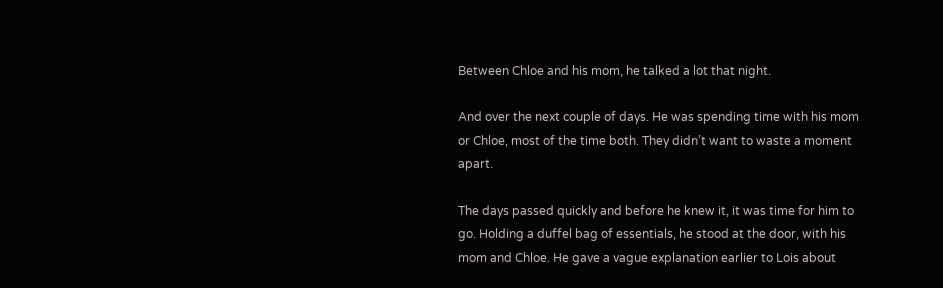Between Chloe and his mom, he talked a lot that night.

And over the next couple of days. He was spending time with his mom or Chloe, most of the time both. They didn’t want to waste a moment apart.

The days passed quickly and before he knew it, it was time for him to go. Holding a duffel bag of essentials, he stood at the door, with his mom and Chloe. He gave a vague explanation earlier to Lois about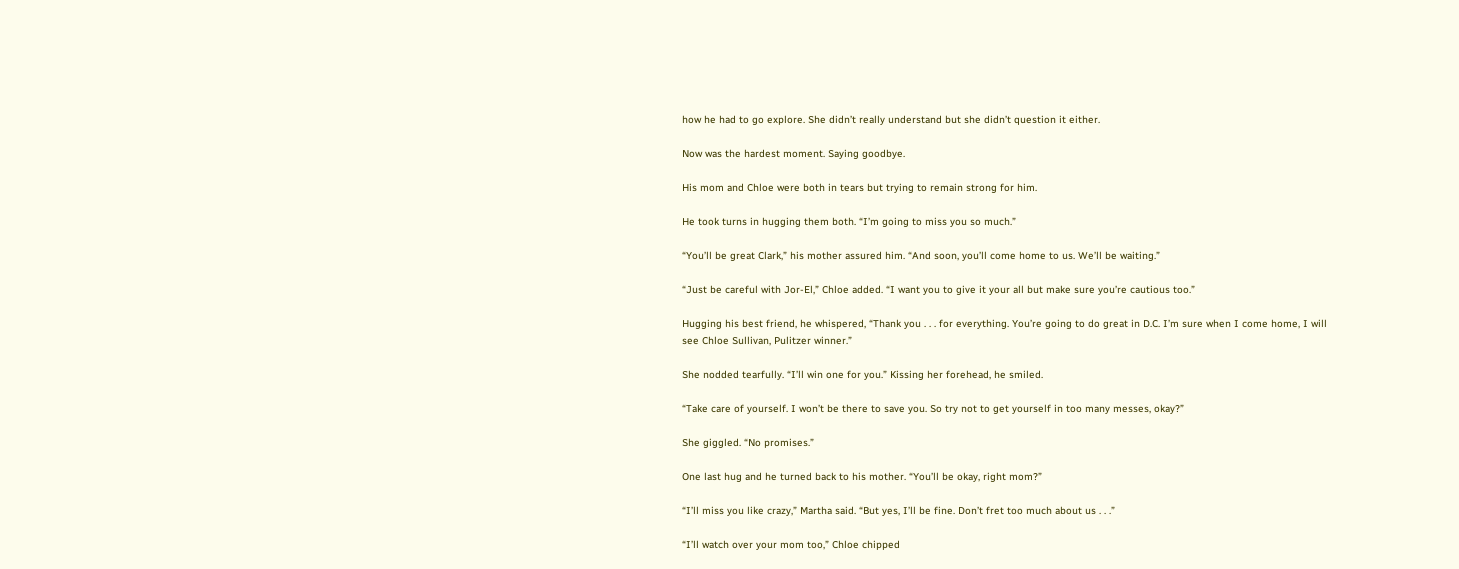how he had to go explore. She didn’t really understand but she didn’t question it either.

Now was the hardest moment. Saying goodbye.

His mom and Chloe were both in tears but trying to remain strong for him.

He took turns in hugging them both. “I’m going to miss you so much.”

“You’ll be great Clark,” his mother assured him. “And soon, you’ll come home to us. We’ll be waiting.”

“Just be careful with Jor-El,” Chloe added. “I want you to give it your all but make sure you’re cautious too.”

Hugging his best friend, he whispered, “Thank you . . . for everything. You’re going to do great in D.C. I’m sure when I come home, I will see Chloe Sullivan, Pulitzer winner.”

She nodded tearfully. “I’ll win one for you.” Kissing her forehead, he smiled.

“Take care of yourself. I won’t be there to save you. So try not to get yourself in too many messes, okay?”

She giggled. “No promises.”

One last hug and he turned back to his mother. “You’ll be okay, right mom?”

“I’ll miss you like crazy,” Martha said. “But yes, I’ll be fine. Don’t fret too much about us . . .”

“I’ll watch over your mom too,” Chloe chipped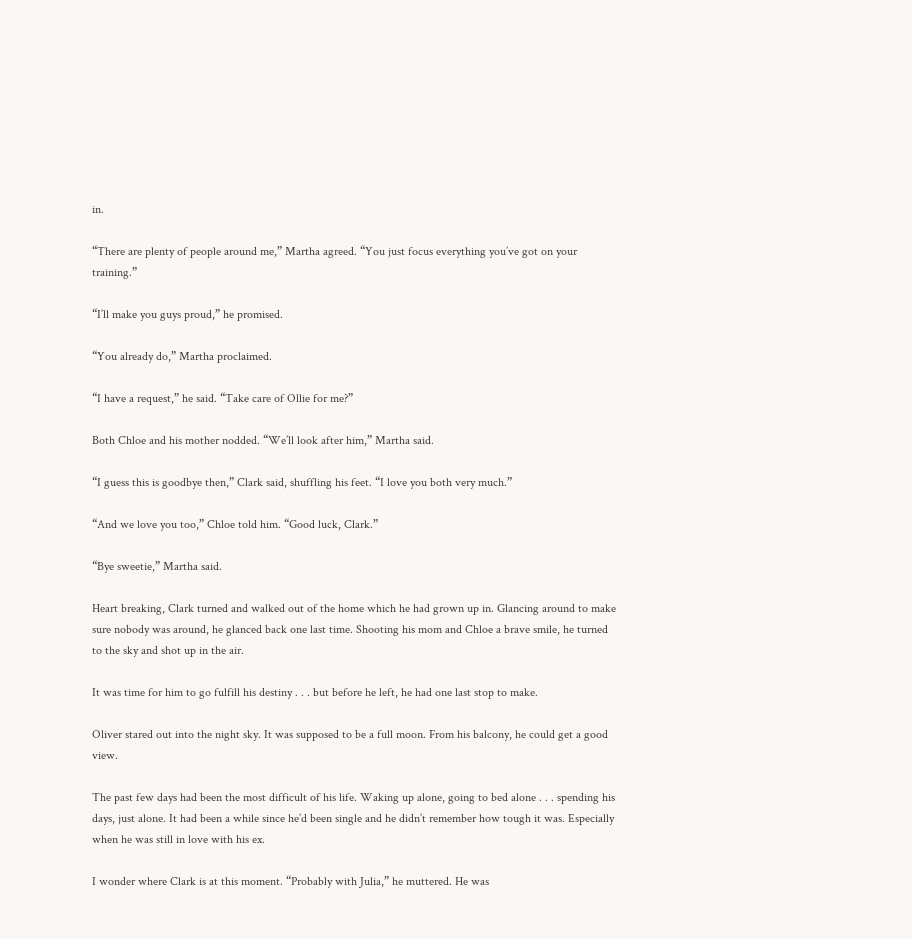in.

“There are plenty of people around me,” Martha agreed. “You just focus everything you’ve got on your training.”

“I’ll make you guys proud,” he promised.

“You already do,” Martha proclaimed.

“I have a request,” he said. “Take care of Ollie for me?”

Both Chloe and his mother nodded. “We’ll look after him,” Martha said.

“I guess this is goodbye then,” Clark said, shuffling his feet. “I love you both very much.”

“And we love you too,” Chloe told him. “Good luck, Clark.”

“Bye sweetie,” Martha said.

Heart breaking, Clark turned and walked out of the home which he had grown up in. Glancing around to make sure nobody was around, he glanced back one last time. Shooting his mom and Chloe a brave smile, he turned to the sky and shot up in the air.

It was time for him to go fulfill his destiny . . . but before he left, he had one last stop to make.

Oliver stared out into the night sky. It was supposed to be a full moon. From his balcony, he could get a good view.

The past few days had been the most difficult of his life. Waking up alone, going to bed alone . . . spending his days, just alone. It had been a while since he’d been single and he didn’t remember how tough it was. Especially when he was still in love with his ex.

I wonder where Clark is at this moment. “Probably with Julia,” he muttered. He was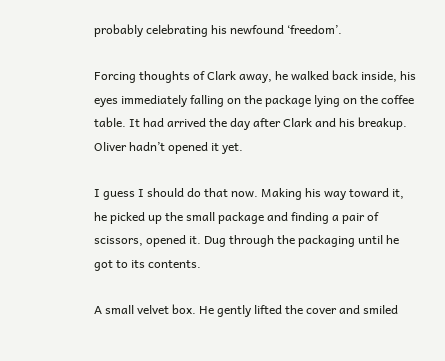probably celebrating his newfound ‘freedom’.

Forcing thoughts of Clark away, he walked back inside, his eyes immediately falling on the package lying on the coffee table. It had arrived the day after Clark and his breakup. Oliver hadn’t opened it yet.

I guess I should do that now. Making his way toward it, he picked up the small package and finding a pair of scissors, opened it. Dug through the packaging until he got to its contents.

A small velvet box. He gently lifted the cover and smiled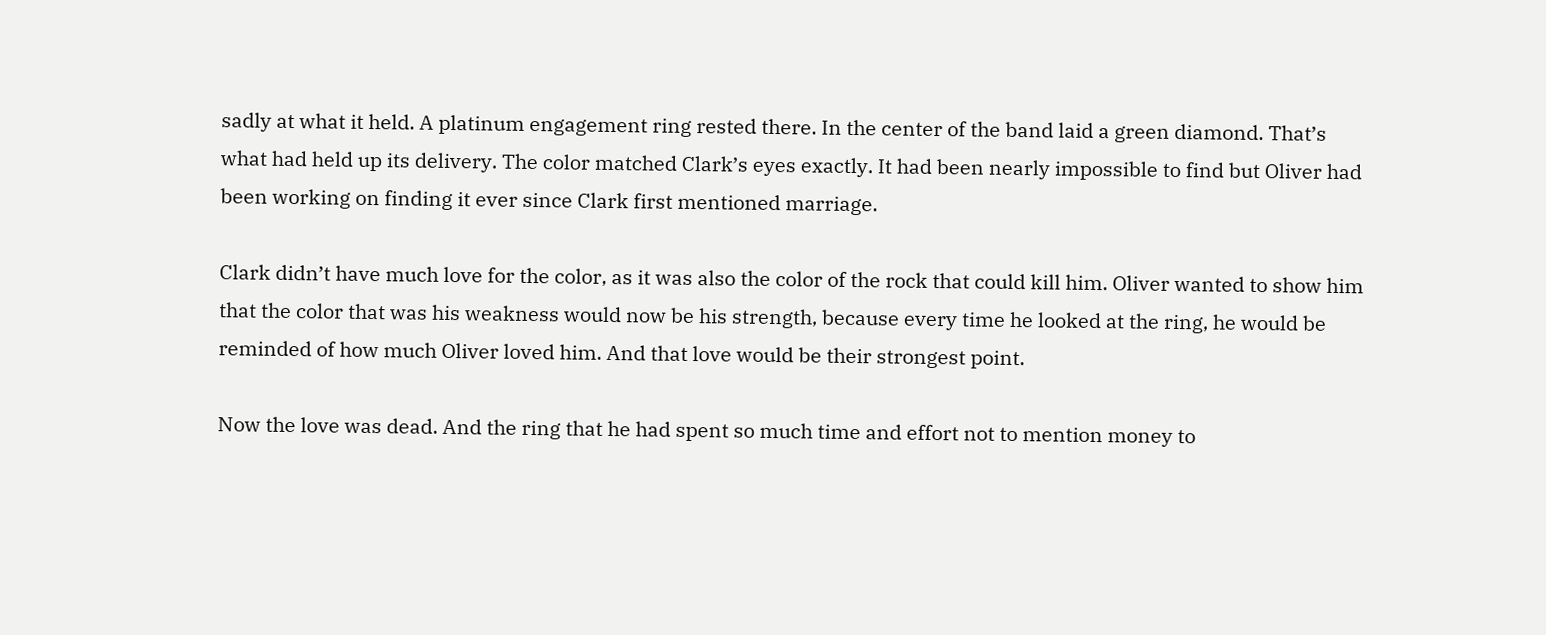sadly at what it held. A platinum engagement ring rested there. In the center of the band laid a green diamond. That’s what had held up its delivery. The color matched Clark’s eyes exactly. It had been nearly impossible to find but Oliver had been working on finding it ever since Clark first mentioned marriage.

Clark didn’t have much love for the color, as it was also the color of the rock that could kill him. Oliver wanted to show him that the color that was his weakness would now be his strength, because every time he looked at the ring, he would be reminded of how much Oliver loved him. And that love would be their strongest point.

Now the love was dead. And the ring that he had spent so much time and effort not to mention money to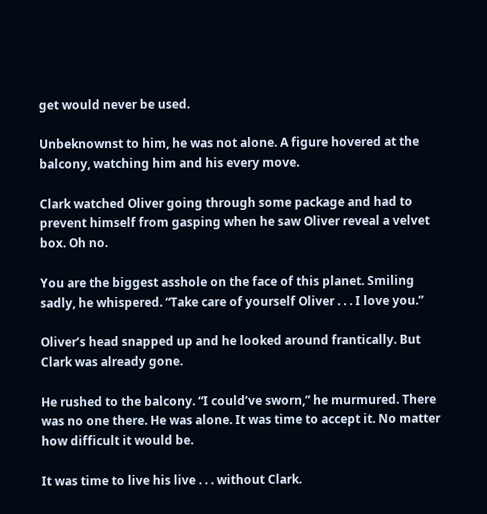get would never be used.

Unbeknownst to him, he was not alone. A figure hovered at the balcony, watching him and his every move.

Clark watched Oliver going through some package and had to prevent himself from gasping when he saw Oliver reveal a velvet box. Oh no.

You are the biggest asshole on the face of this planet. Smiling sadly, he whispered. “Take care of yourself Oliver . . . I love you.”

Oliver’s head snapped up and he looked around frantically. But Clark was already gone.

He rushed to the balcony. “I could’ve sworn,” he murmured. There was no one there. He was alone. It was time to accept it. No matter how difficult it would be.

It was time to live his live . . . without Clark.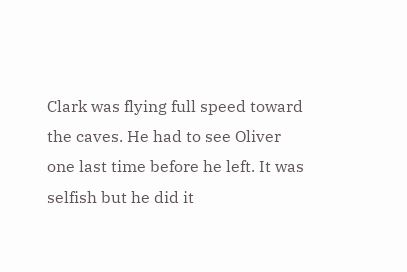Clark was flying full speed toward the caves. He had to see Oliver one last time before he left. It was selfish but he did it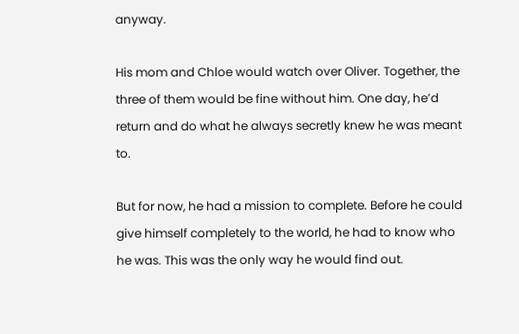anyway.

His mom and Chloe would watch over Oliver. Together, the three of them would be fine without him. One day, he’d return and do what he always secretly knew he was meant to.

But for now, he had a mission to complete. Before he could give himself completely to the world, he had to know who he was. This was the only way he would find out.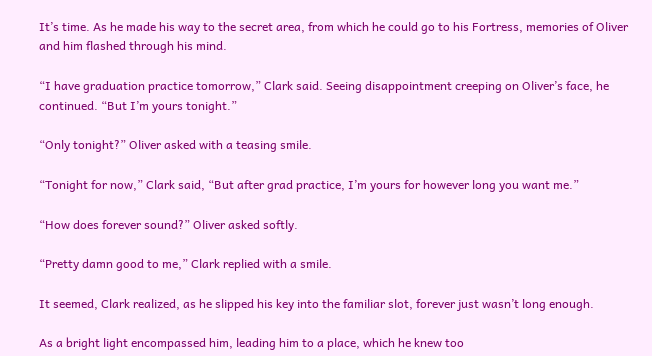It’s time. As he made his way to the secret area, from which he could go to his Fortress, memories of Oliver and him flashed through his mind.

“I have graduation practice tomorrow,” Clark said. Seeing disappointment creeping on Oliver’s face, he continued. “But I’m yours tonight.”

“Only tonight?” Oliver asked with a teasing smile.

“Tonight for now,” Clark said, “But after grad practice, I’m yours for however long you want me.”

“How does forever sound?” Oliver asked softly.

“Pretty damn good to me,” Clark replied with a smile.

It seemed, Clark realized, as he slipped his key into the familiar slot, forever just wasn’t long enough.

As a bright light encompassed him, leading him to a place, which he knew too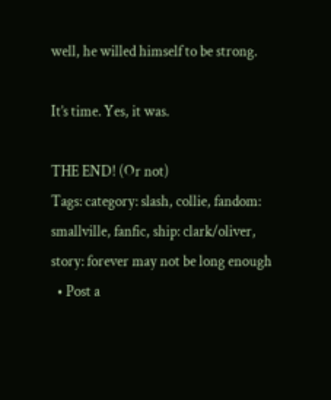well, he willed himself to be strong.

It’s time. Yes, it was.

THE END! (Or not)
Tags: category: slash, collie, fandom: smallville, fanfic, ship: clark/oliver, story: forever may not be long enough
  • Post a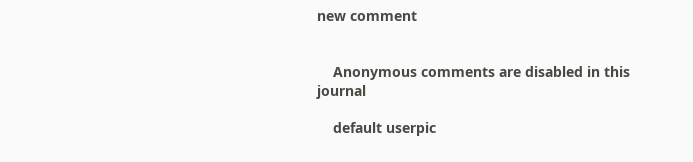new comment


    Anonymous comments are disabled in this journal

    default userpic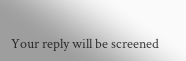Your reply will be screened